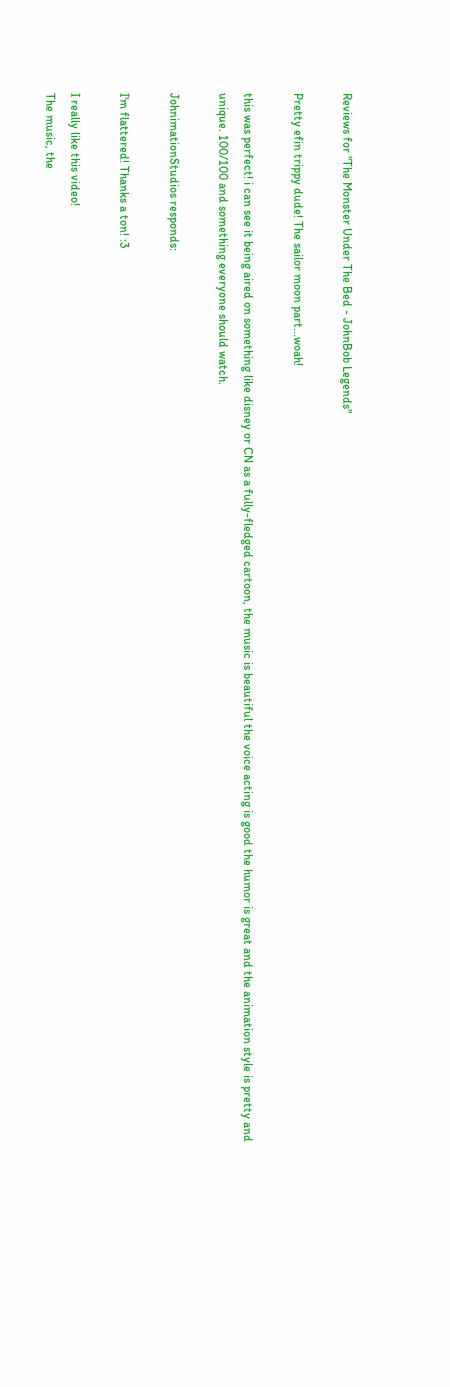Reviews for "The Monster Under The Bed - JohnBob Legends"

Pretty efin trippy dude! The sailor moon part...woah!

this was perfect! i can see it being aired on something like disney or CN as a fully-fledged cartoon, the music is beautiful the voice acting is good the humor is great and the animation style is pretty and unique. 100/100 and something everyone should watch.

JohnimationStudios responds:

I'm flattered! Thanks a ton! :3

I really like this video!
The music, the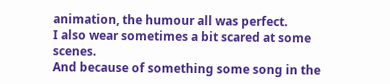animation, the humour all was perfect.
I also wear sometimes a bit scared at some scenes.
And because of something some song in the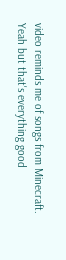video reminds me of songs from Minecraft.
Yeah but that's everything good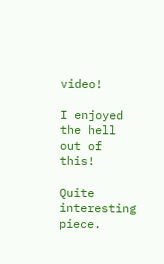video!

I enjoyed the hell out of this!

Quite interesting piece.